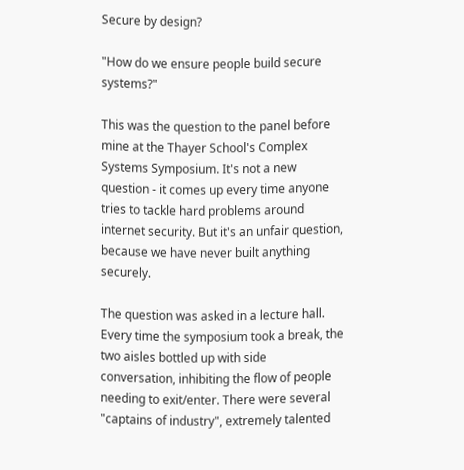Secure by design?

"How do we ensure people build secure systems?"

This was the question to the panel before mine at the Thayer School's Complex Systems Symposium. It's not a new question - it comes up every time anyone tries to tackle hard problems around internet security. But it's an unfair question, because we have never built anything securely.

The question was asked in a lecture hall. Every time the symposium took a break, the two aisles bottled up with side conversation, inhibiting the flow of people needing to exit/enter. There were several "captains of industry", extremely talented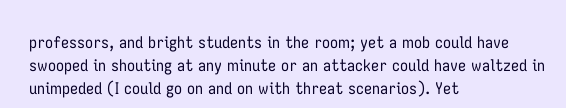professors, and bright students in the room; yet a mob could have swooped in shouting at any minute or an attacker could have waltzed in unimpeded (I could go on and on with threat scenarios). Yet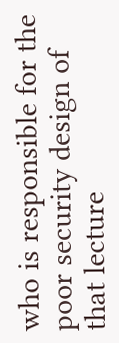who is responsible for the poor security design of that lecture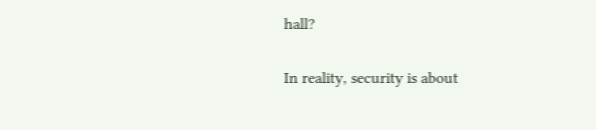hall?

In reality, security is about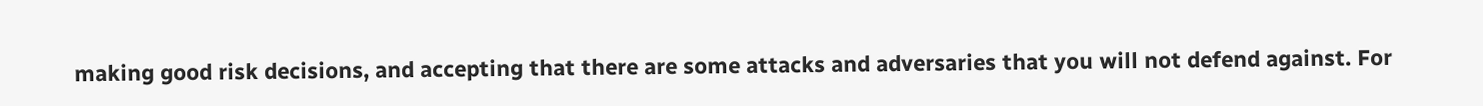making good risk decisions, and accepting that there are some attacks and adversaries that you will not defend against. For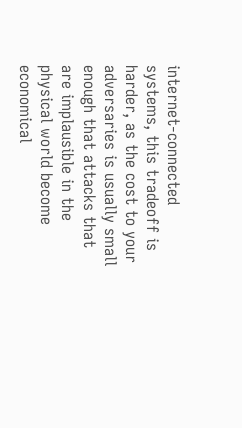internet-connected systems, this tradeoff is harder, as the cost to your adversaries is usually small enough that attacks that are implausible in the physical world become economical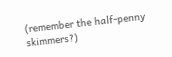(remember the half-penny skimmers?)